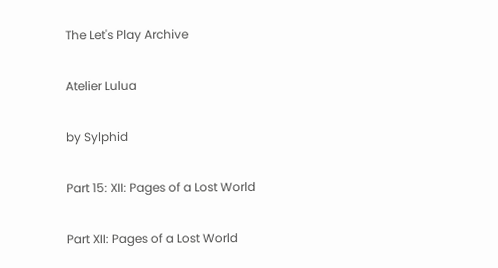The Let's Play Archive

Atelier Lulua

by Sylphid

Part 15: XII: Pages of a Lost World

Part XII: Pages of a Lost World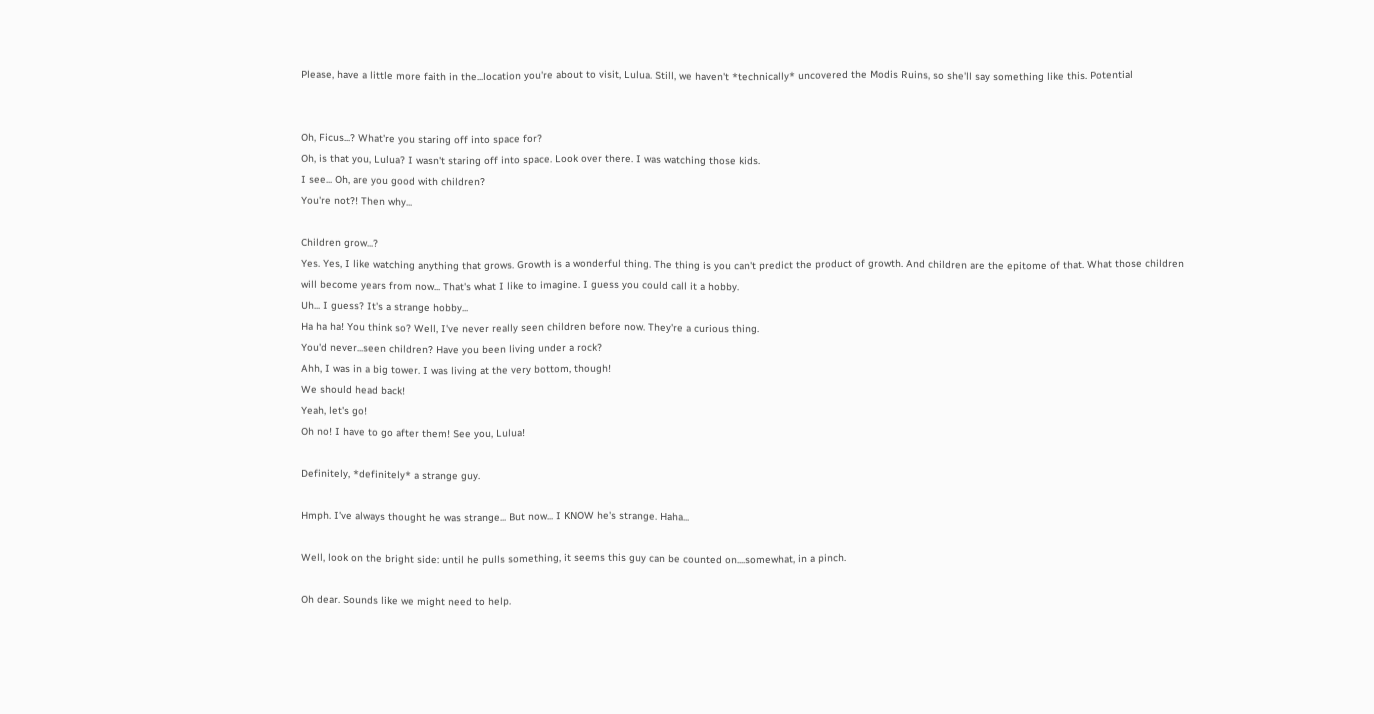Please, have a little more faith in the...location you're about to visit, Lulua. Still, we haven't *technically* uncovered the Modis Ruins, so she'll say something like this. Potential


Oh, Ficus...? What're you staring off into space for?
Oh, is that you, Lulua? I wasn't staring off into space. Look over there. I was watching those kids.
I see... Oh, are you good with children?
You're not?! Then why...

Children grow...?
Yes. Yes, I like watching anything that grows. Growth is a wonderful thing. The thing is you can't predict the product of growth. And children are the epitome of that. What those children will become years from now... That's what I like to imagine. I guess you could call it a hobby.
Uh... I guess? It's a strange hobby...
Ha ha ha! You think so? Well, I've never really seen children before now. They're a curious thing.
You'd never...seen children? Have you been living under a rock?
Ahh, I was in a big tower. I was living at the very bottom, though!
We should head back!
Yeah, let's go!
Oh no! I have to go after them! See you, Lulua!

Definitely, *definitely* a strange guy.

Hmph. I've always thought he was strange... But now... I KNOW he's strange. Haha...

Well, look on the bright side: until he pulls something, it seems this guy can be counted on....somewhat, in a pinch.

Oh dear. Sounds like we might need to help.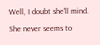Well, I doubt she'll mind. She never seems to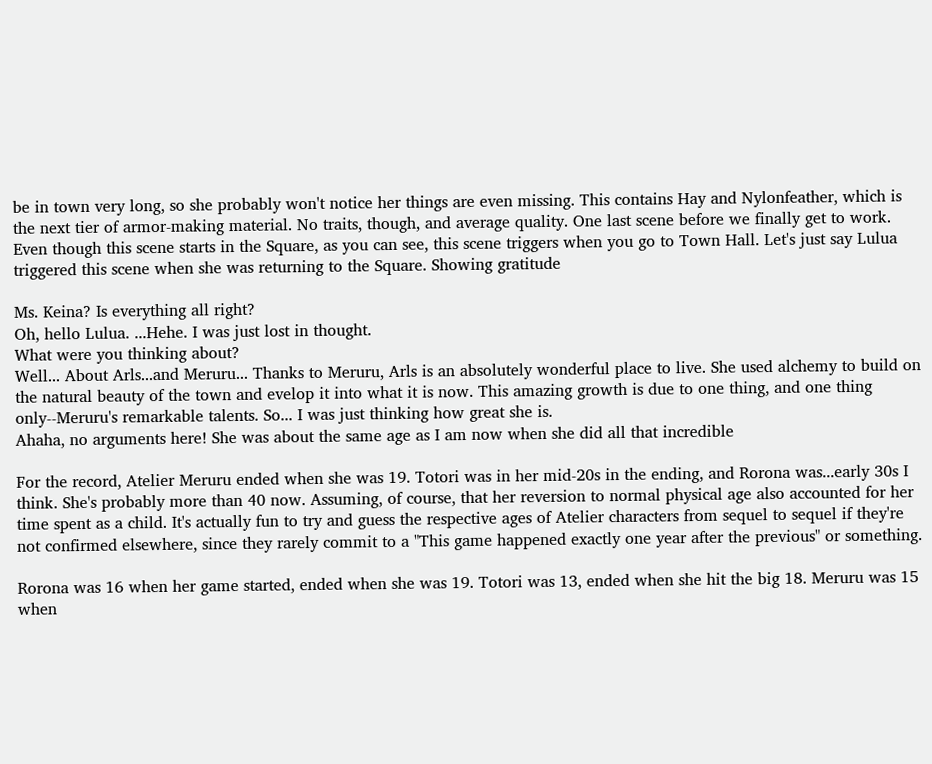be in town very long, so she probably won't notice her things are even missing. This contains Hay and Nylonfeather, which is the next tier of armor-making material. No traits, though, and average quality. One last scene before we finally get to work. Even though this scene starts in the Square, as you can see, this scene triggers when you go to Town Hall. Let's just say Lulua triggered this scene when she was returning to the Square. Showing gratitude

Ms. Keina? Is everything all right?
Oh, hello Lulua. ...Hehe. I was just lost in thought.
What were you thinking about?
Well... About Arls...and Meruru... Thanks to Meruru, Arls is an absolutely wonderful place to live. She used alchemy to build on the natural beauty of the town and evelop it into what it is now. This amazing growth is due to one thing, and one thing only--Meruru's remarkable talents. So... I was just thinking how great she is.
Ahaha, no arguments here! She was about the same age as I am now when she did all that incredible

For the record, Atelier Meruru ended when she was 19. Totori was in her mid-20s in the ending, and Rorona was...early 30s I think. She's probably more than 40 now. Assuming, of course, that her reversion to normal physical age also accounted for her time spent as a child. It's actually fun to try and guess the respective ages of Atelier characters from sequel to sequel if they're not confirmed elsewhere, since they rarely commit to a "This game happened exactly one year after the previous" or something.

Rorona was 16 when her game started, ended when she was 19. Totori was 13, ended when she hit the big 18. Meruru was 15 when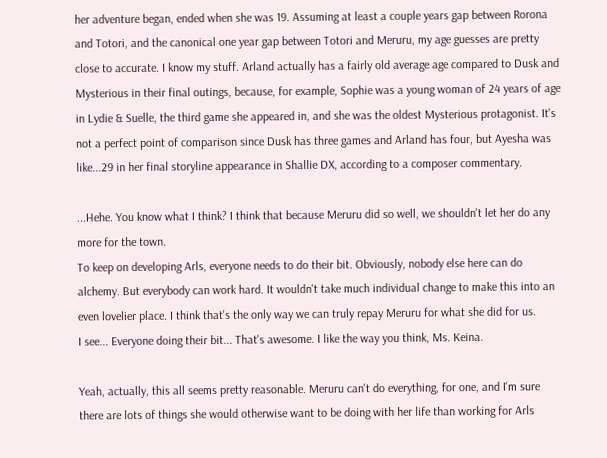her adventure began, ended when she was 19. Assuming at least a couple years gap between Rorona and Totori, and the canonical one year gap between Totori and Meruru, my age guesses are pretty close to accurate. I know my stuff. Arland actually has a fairly old average age compared to Dusk and Mysterious in their final outings, because, for example, Sophie was a young woman of 24 years of age in Lydie & Suelle, the third game she appeared in, and she was the oldest Mysterious protagonist. It's not a perfect point of comparison since Dusk has three games and Arland has four, but Ayesha was like...29 in her final storyline appearance in Shallie DX, according to a composer commentary.

...Hehe. You know what I think? I think that because Meruru did so well, we shouldn't let her do any more for the town.
To keep on developing Arls, everyone needs to do their bit. Obviously, nobody else here can do alchemy. But everybody can work hard. It wouldn't take much individual change to make this into an even lovelier place. I think that's the only way we can truly repay Meruru for what she did for us.
I see... Everyone doing their bit... That's awesome. I like the way you think, Ms. Keina.

Yeah, actually, this all seems pretty reasonable. Meruru can't do everything, for one, and I'm sure there are lots of things she would otherwise want to be doing with her life than working for Arls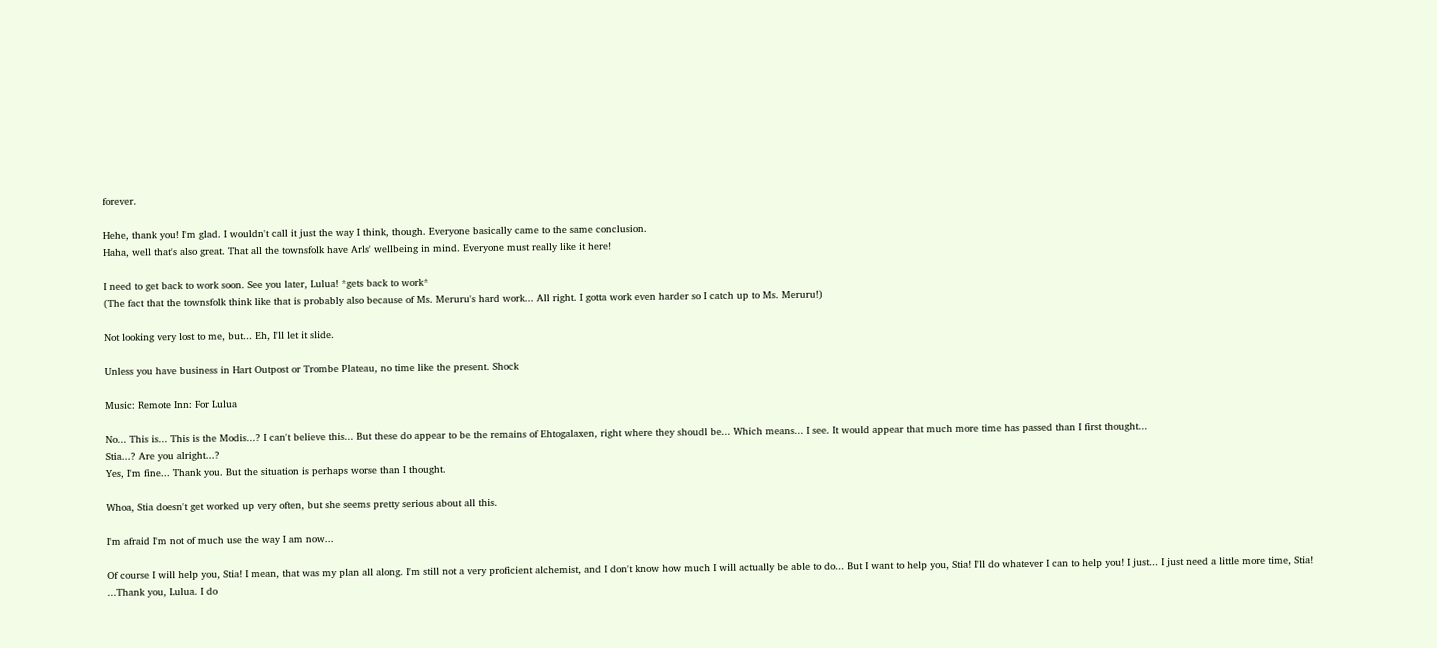forever.

Hehe, thank you! I'm glad. I wouldn't call it just the way I think, though. Everyone basically came to the same conclusion.
Haha, well that's also great. That all the townsfolk have Arls' wellbeing in mind. Everyone must really like it here!

I need to get back to work soon. See you later, Lulua! *gets back to work*
(The fact that the townsfolk think like that is probably also because of Ms. Meruru's hard work... All right. I gotta work even harder so I catch up to Ms. Meruru!)

Not looking very lost to me, but... Eh, I'll let it slide.

Unless you have business in Hart Outpost or Trombe Plateau, no time like the present. Shock

Music: Remote Inn: For Lulua

No... This is... This is the Modis...? I can't believe this... But these do appear to be the remains of Ehtogalaxen, right where they shoudl be... Which means... I see. It would appear that much more time has passed than I first thought...
Stia...? Are you alright...?
Yes, I'm fine... Thank you. But the situation is perhaps worse than I thought.

Whoa, Stia doesn't get worked up very often, but she seems pretty serious about all this.

I'm afraid I'm not of much use the way I am now...

Of course I will help you, Stia! I mean, that was my plan all along. I'm still not a very proficient alchemist, and I don't know how much I will actually be able to do... But I want to help you, Stia! I'll do whatever I can to help you! I just... I just need a little more time, Stia!
...Thank you, Lulua. I do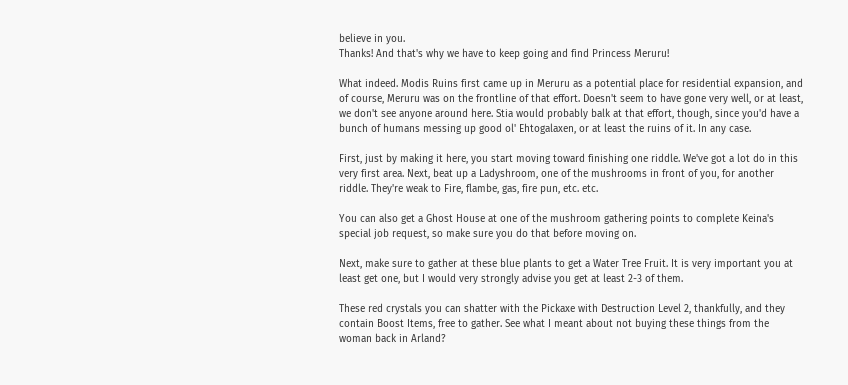believe in you.
Thanks! And that's why we have to keep going and find Princess Meruru!

What indeed. Modis Ruins first came up in Meruru as a potential place for residential expansion, and of course, Meruru was on the frontline of that effort. Doesn't seem to have gone very well, or at least, we don't see anyone around here. Stia would probably balk at that effort, though, since you'd have a bunch of humans messing up good ol' Ehtogalaxen, or at least the ruins of it. In any case.

First, just by making it here, you start moving toward finishing one riddle. We've got a lot do in this very first area. Next, beat up a Ladyshroom, one of the mushrooms in front of you, for another riddle. They're weak to Fire, flambe, gas, fire pun, etc. etc.

You can also get a Ghost House at one of the mushroom gathering points to complete Keina's special job request, so make sure you do that before moving on.

Next, make sure to gather at these blue plants to get a Water Tree Fruit. It is very important you at least get one, but I would very strongly advise you get at least 2-3 of them.

These red crystals you can shatter with the Pickaxe with Destruction Level 2, thankfully, and they contain Boost Items, free to gather. See what I meant about not buying these things from the woman back in Arland?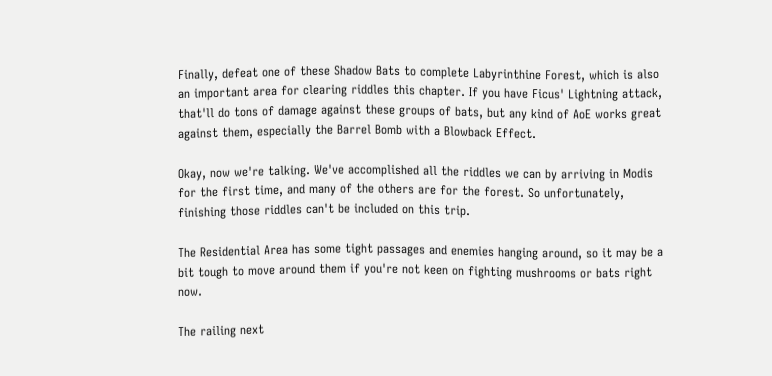Finally, defeat one of these Shadow Bats to complete Labyrinthine Forest, which is also an important area for clearing riddles this chapter. If you have Ficus' Lightning attack, that'll do tons of damage against these groups of bats, but any kind of AoE works great against them, especially the Barrel Bomb with a Blowback Effect.

Okay, now we're talking. We've accomplished all the riddles we can by arriving in Modis for the first time, and many of the others are for the forest. So unfortunately, finishing those riddles can't be included on this trip.

The Residential Area has some tight passages and enemies hanging around, so it may be a bit tough to move around them if you're not keen on fighting mushrooms or bats right now.

The railing next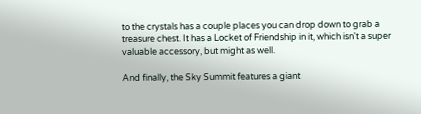to the crystals has a couple places you can drop down to grab a treasure chest. It has a Locket of Friendship in it, which isn't a super valuable accessory, but might as well.

And finally, the Sky Summit features a giant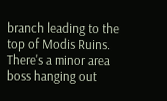branch leading to the top of Modis Ruins. There's a minor area boss hanging out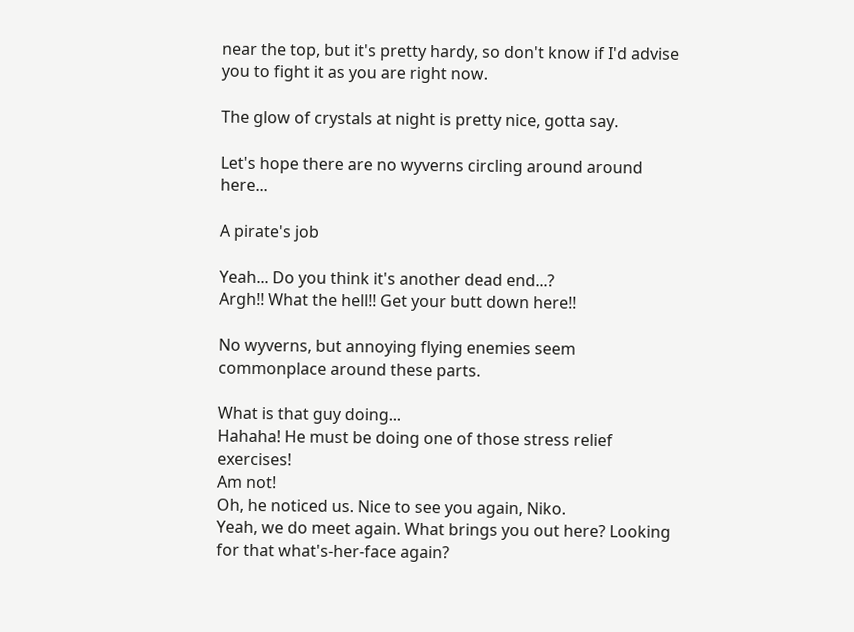near the top, but it's pretty hardy, so don't know if I'd advise you to fight it as you are right now.

The glow of crystals at night is pretty nice, gotta say.

Let's hope there are no wyverns circling around around here...

A pirate's job

Yeah... Do you think it's another dead end...?
Argh!! What the hell!! Get your butt down here!!

No wyverns, but annoying flying enemies seem commonplace around these parts.

What is that guy doing...
Hahaha! He must be doing one of those stress relief exercises!
Am not!
Oh, he noticed us. Nice to see you again, Niko.
Yeah, we do meet again. What brings you out here? Looking for that what's-her-face again?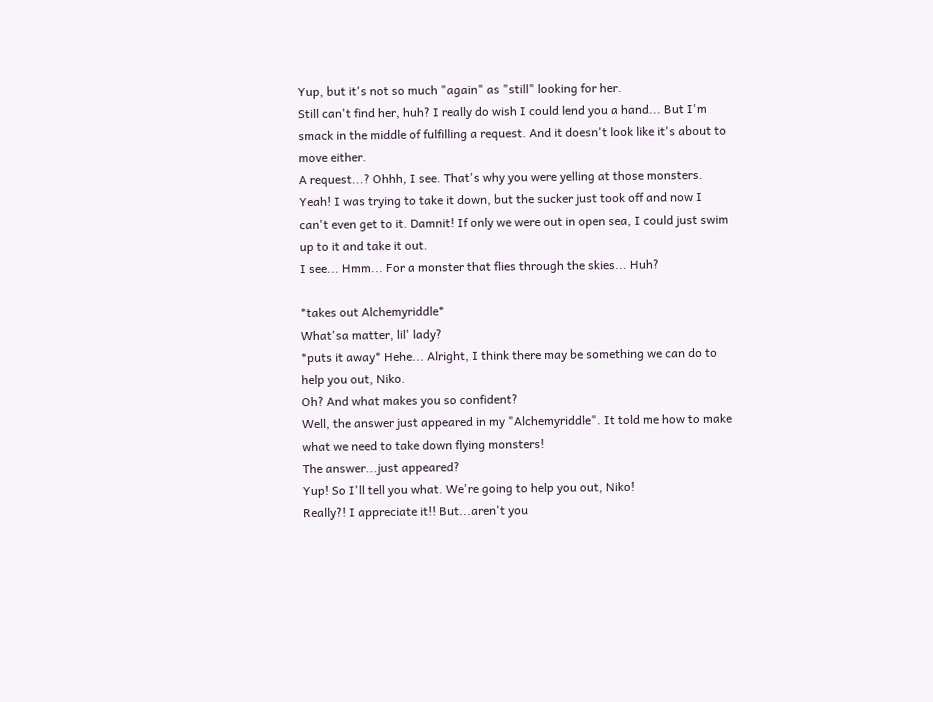Yup, but it's not so much "again" as "still" looking for her.
Still can't find her, huh? I really do wish I could lend you a hand... But I'm smack in the middle of fulfilling a request. And it doesn't look like it's about to move either.
A request...? Ohhh, I see. That's why you were yelling at those monsters.
Yeah! I was trying to take it down, but the sucker just took off and now I can't even get to it. Damnit! If only we were out in open sea, I could just swim up to it and take it out.
I see... Hmm... For a monster that flies through the skies... Huh?

*takes out Alchemyriddle*
What'sa matter, lil' lady?
*puts it away* Hehe... Alright, I think there may be something we can do to help you out, Niko.
Oh? And what makes you so confident?
Well, the answer just appeared in my "Alchemyriddle". It told me how to make what we need to take down flying monsters!
The answer...just appeared?
Yup! So I'll tell you what. We're going to help you out, Niko!
Really?! I appreciate it!! But...aren't you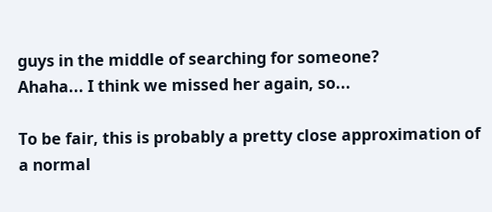guys in the middle of searching for someone?
Ahaha... I think we missed her again, so...

To be fair, this is probably a pretty close approximation of a normal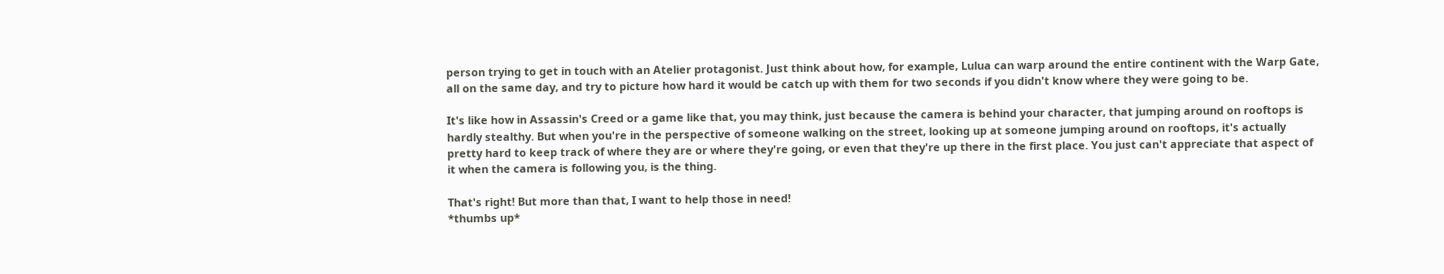person trying to get in touch with an Atelier protagonist. Just think about how, for example, Lulua can warp around the entire continent with the Warp Gate, all on the same day, and try to picture how hard it would be catch up with them for two seconds if you didn't know where they were going to be.

It's like how in Assassin's Creed or a game like that, you may think, just because the camera is behind your character, that jumping around on rooftops is hardly stealthy. But when you're in the perspective of someone walking on the street, looking up at someone jumping around on rooftops, it's actually pretty hard to keep track of where they are or where they're going, or even that they're up there in the first place. You just can't appreciate that aspect of it when the camera is following you, is the thing.

That's right! But more than that, I want to help those in need!
*thumbs up*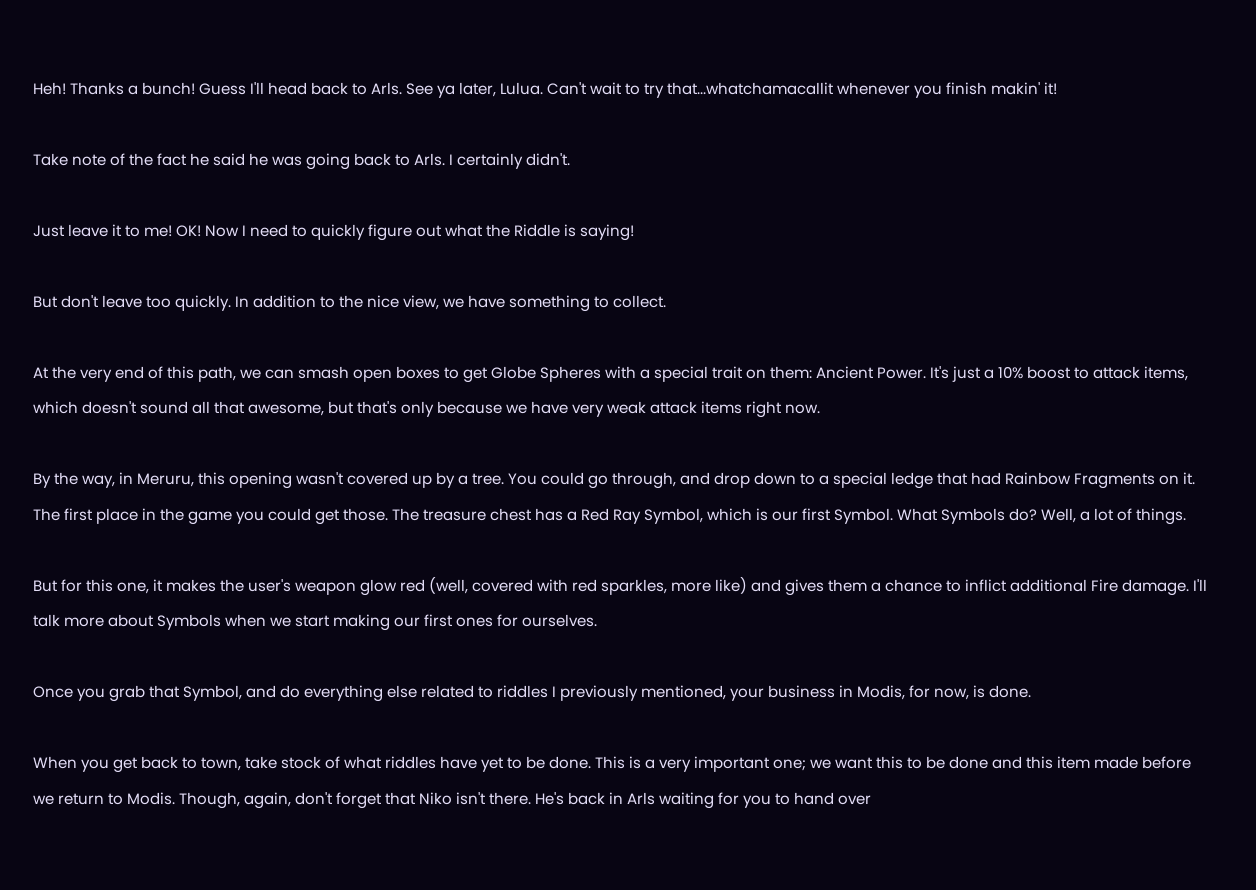Heh! Thanks a bunch! Guess I'll head back to Arls. See ya later, Lulua. Can't wait to try that...whatchamacallit whenever you finish makin' it!

Take note of the fact he said he was going back to Arls. I certainly didn't.

Just leave it to me! OK! Now I need to quickly figure out what the Riddle is saying!

But don't leave too quickly. In addition to the nice view, we have something to collect.

At the very end of this path, we can smash open boxes to get Globe Spheres with a special trait on them: Ancient Power. It's just a 10% boost to attack items, which doesn't sound all that awesome, but that's only because we have very weak attack items right now.

By the way, in Meruru, this opening wasn't covered up by a tree. You could go through, and drop down to a special ledge that had Rainbow Fragments on it. The first place in the game you could get those. The treasure chest has a Red Ray Symbol, which is our first Symbol. What Symbols do? Well, a lot of things.

But for this one, it makes the user's weapon glow red (well, covered with red sparkles, more like) and gives them a chance to inflict additional Fire damage. I'll talk more about Symbols when we start making our first ones for ourselves.

Once you grab that Symbol, and do everything else related to riddles I previously mentioned, your business in Modis, for now, is done.

When you get back to town, take stock of what riddles have yet to be done. This is a very important one; we want this to be done and this item made before we return to Modis. Though, again, don't forget that Niko isn't there. He's back in Arls waiting for you to hand over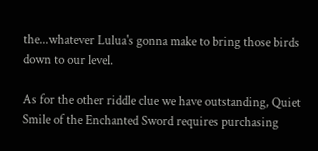the...whatever Lulua's gonna make to bring those birds down to our level.

As for the other riddle clue we have outstanding, Quiet Smile of the Enchanted Sword requires purchasing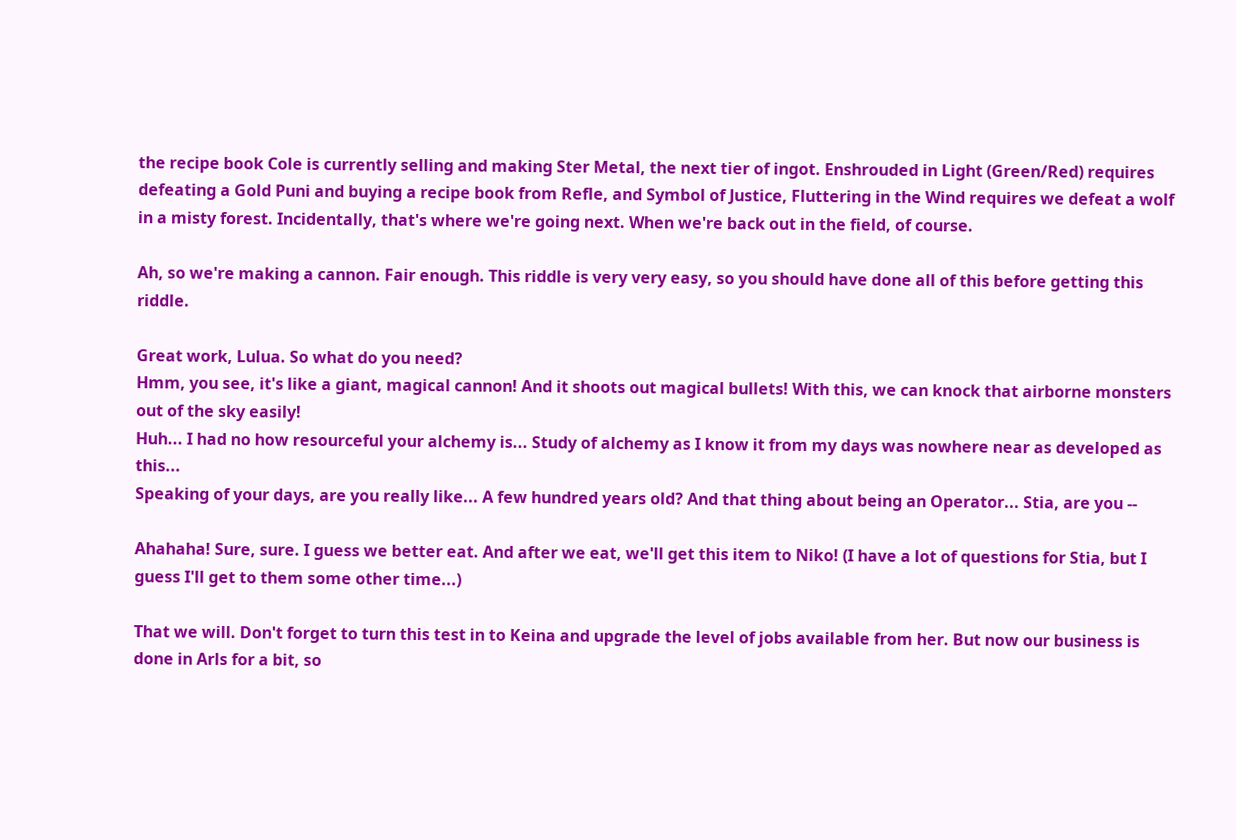the recipe book Cole is currently selling and making Ster Metal, the next tier of ingot. Enshrouded in Light (Green/Red) requires defeating a Gold Puni and buying a recipe book from Refle, and Symbol of Justice, Fluttering in the Wind requires we defeat a wolf in a misty forest. Incidentally, that's where we're going next. When we're back out in the field, of course.

Ah, so we're making a cannon. Fair enough. This riddle is very very easy, so you should have done all of this before getting this riddle.

Great work, Lulua. So what do you need?
Hmm, you see, it's like a giant, magical cannon! And it shoots out magical bullets! With this, we can knock that airborne monsters out of the sky easily!
Huh... I had no how resourceful your alchemy is... Study of alchemy as I know it from my days was nowhere near as developed as this...
Speaking of your days, are you really like... A few hundred years old? And that thing about being an Operator... Stia, are you --

Ahahaha! Sure, sure. I guess we better eat. And after we eat, we'll get this item to Niko! (I have a lot of questions for Stia, but I guess I'll get to them some other time...)

That we will. Don't forget to turn this test in to Keina and upgrade the level of jobs available from her. But now our business is done in Arls for a bit, so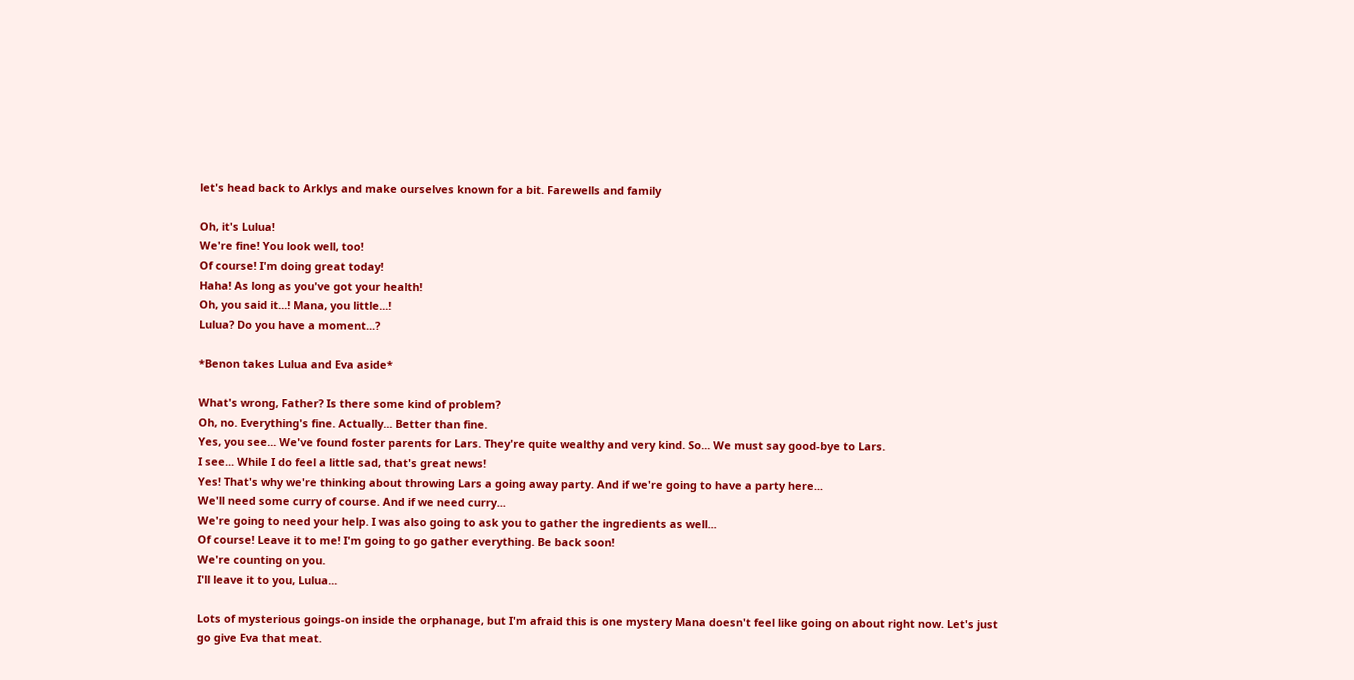let's head back to Arklys and make ourselves known for a bit. Farewells and family

Oh, it's Lulua!
We're fine! You look well, too!
Of course! I'm doing great today!
Haha! As long as you've got your health!
Oh, you said it...! Mana, you little...!
Lulua? Do you have a moment...?

*Benon takes Lulua and Eva aside*

What's wrong, Father? Is there some kind of problem?
Oh, no. Everything's fine. Actually... Better than fine.
Yes, you see... We've found foster parents for Lars. They're quite wealthy and very kind. So... We must say good-bye to Lars.
I see... While I do feel a little sad, that's great news!
Yes! That's why we're thinking about throwing Lars a going away party. And if we're going to have a party here...
We'll need some curry of course. And if we need curry...
We're going to need your help. I was also going to ask you to gather the ingredients as well...
Of course! Leave it to me! I'm going to go gather everything. Be back soon!
We're counting on you.
I'll leave it to you, Lulua...

Lots of mysterious goings-on inside the orphanage, but I'm afraid this is one mystery Mana doesn't feel like going on about right now. Let's just go give Eva that meat.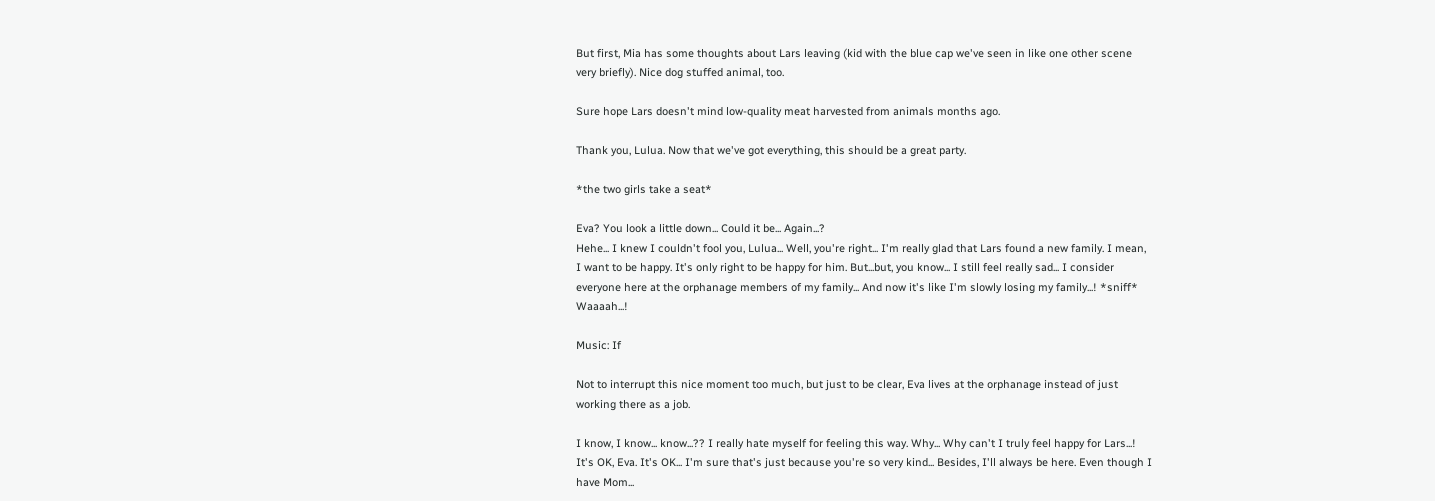But first, Mia has some thoughts about Lars leaving (kid with the blue cap we've seen in like one other scene very briefly). Nice dog stuffed animal, too.

Sure hope Lars doesn't mind low-quality meat harvested from animals months ago.

Thank you, Lulua. Now that we've got everything, this should be a great party.

*the two girls take a seat*

Eva? You look a little down... Could it be... Again...?
Hehe... I knew I couldn't fool you, Lulua... Well, you're right... I'm really glad that Lars found a new family. I mean, I want to be happy. It's only right to be happy for him. But...but, you know... I still feel really sad... I consider everyone here at the orphanage members of my family... And now it's like I'm slowly losing my family...! *sniff* Waaaah...!

Music: If

Not to interrupt this nice moment too much, but just to be clear, Eva lives at the orphanage instead of just working there as a job.

I know, I know... know...?? I really hate myself for feeling this way. Why... Why can't I truly feel happy for Lars...!
It's OK, Eva. It's OK... I'm sure that's just because you're so very kind... Besides, I'll always be here. Even though I have Mom...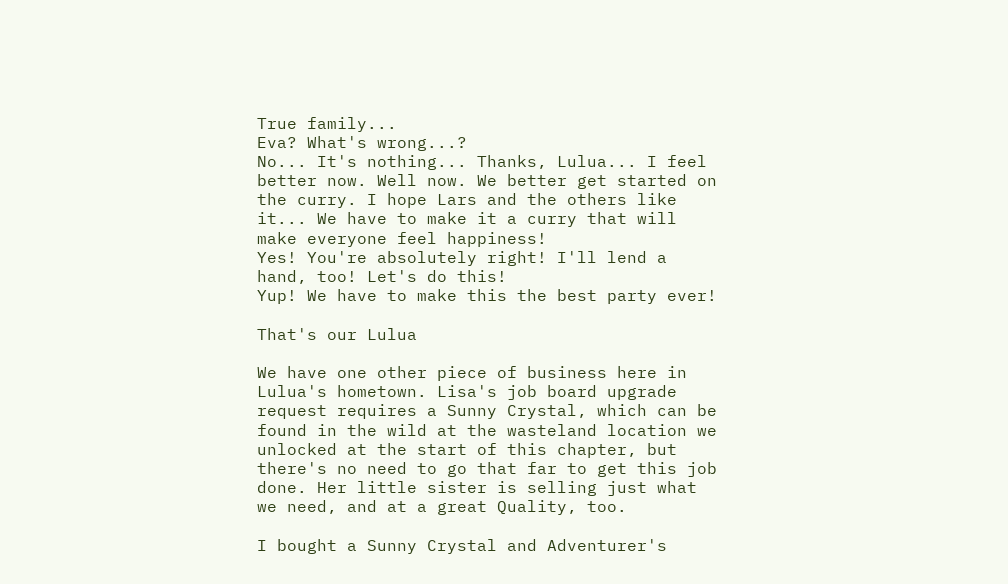True family...
Eva? What's wrong...?
No... It's nothing... Thanks, Lulua... I feel better now. Well now. We better get started on the curry. I hope Lars and the others like it... We have to make it a curry that will make everyone feel happiness!
Yes! You're absolutely right! I'll lend a hand, too! Let's do this!
Yup! We have to make this the best party ever!

That's our Lulua

We have one other piece of business here in Lulua's hometown. Lisa's job board upgrade request requires a Sunny Crystal, which can be found in the wild at the wasteland location we unlocked at the start of this chapter, but there's no need to go that far to get this job done. Her little sister is selling just what we need, and at a great Quality, too.

I bought a Sunny Crystal and Adventurer's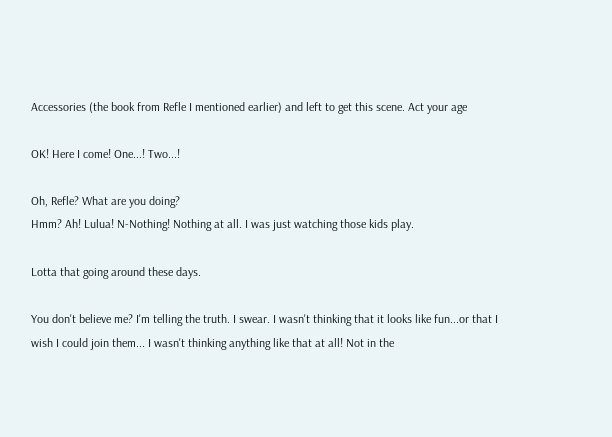Accessories (the book from Refle I mentioned earlier) and left to get this scene. Act your age

OK! Here I come! One...! Two...!

Oh, Refle? What are you doing?
Hmm? Ah! Lulua! N-Nothing! Nothing at all. I was just watching those kids play.

Lotta that going around these days.

You don't believe me? I'm telling the truth. I swear. I wasn't thinking that it looks like fun...or that I wish I could join them... I wasn't thinking anything like that at all! Not in the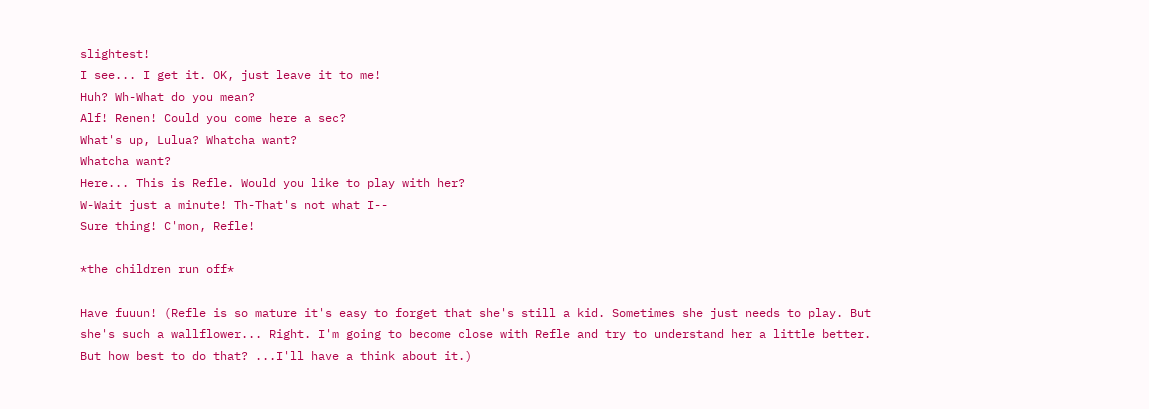slightest!
I see... I get it. OK, just leave it to me!
Huh? Wh-What do you mean?
Alf! Renen! Could you come here a sec?
What's up, Lulua? Whatcha want?
Whatcha want?
Here... This is Refle. Would you like to play with her?
W-Wait just a minute! Th-That's not what I--
Sure thing! C'mon, Refle!

*the children run off*

Have fuuun! (Refle is so mature it's easy to forget that she's still a kid. Sometimes she just needs to play. But she's such a wallflower... Right. I'm going to become close with Refle and try to understand her a little better. But how best to do that? ...I'll have a think about it.)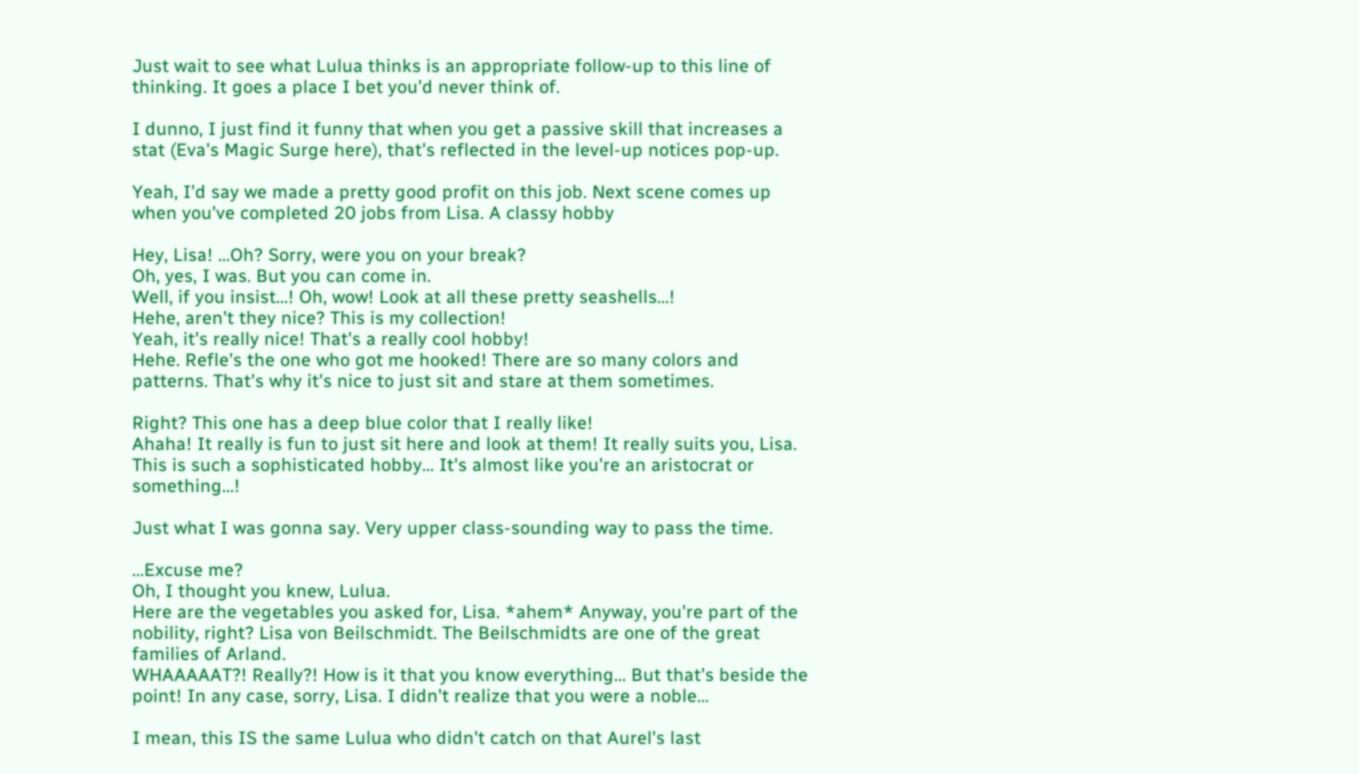Just wait to see what Lulua thinks is an appropriate follow-up to this line of thinking. It goes a place I bet you'd never think of.

I dunno, I just find it funny that when you get a passive skill that increases a stat (Eva's Magic Surge here), that's reflected in the level-up notices pop-up.

Yeah, I'd say we made a pretty good profit on this job. Next scene comes up when you've completed 20 jobs from Lisa. A classy hobby

Hey, Lisa! ...Oh? Sorry, were you on your break?
Oh, yes, I was. But you can come in.
Well, if you insist...! Oh, wow! Look at all these pretty seashells...!
Hehe, aren't they nice? This is my collection!
Yeah, it's really nice! That's a really cool hobby!
Hehe. Refle's the one who got me hooked! There are so many colors and patterns. That's why it's nice to just sit and stare at them sometimes.

Right? This one has a deep blue color that I really like!
Ahaha! It really is fun to just sit here and look at them! It really suits you, Lisa. This is such a sophisticated hobby... It's almost like you're an aristocrat or something...!

Just what I was gonna say. Very upper class-sounding way to pass the time.

...Excuse me?
Oh, I thought you knew, Lulua.
Here are the vegetables you asked for, Lisa. *ahem* Anyway, you're part of the nobility, right? Lisa von Beilschmidt. The Beilschmidts are one of the great families of Arland.
WHAAAAAT?! Really?! How is it that you know everything... But that's beside the point! In any case, sorry, Lisa. I didn't realize that you were a noble...

I mean, this IS the same Lulua who didn't catch on that Aurel's last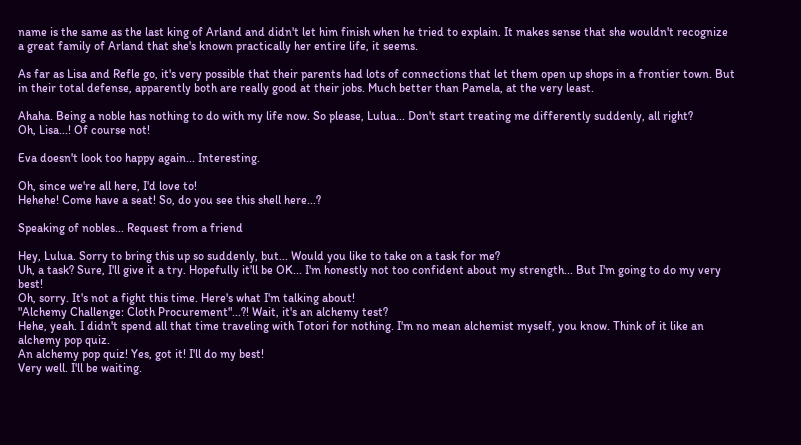name is the same as the last king of Arland and didn't let him finish when he tried to explain. It makes sense that she wouldn't recognize a great family of Arland that she's known practically her entire life, it seems.

As far as Lisa and Refle go, it's very possible that their parents had lots of connections that let them open up shops in a frontier town. But in their total defense, apparently both are really good at their jobs. Much better than Pamela, at the very least.

Ahaha. Being a noble has nothing to do with my life now. So please, Lulua... Don't start treating me differently suddenly, all right?
Oh, Lisa...! Of course not!

Eva doesn't look too happy again... Interesting.

Oh, since we're all here, I'd love to!
Hehehe! Come have a seat! So, do you see this shell here...?

Speaking of nobles... Request from a friend

Hey, Lulua. Sorry to bring this up so suddenly, but... Would you like to take on a task for me?
Uh, a task? Sure, I'll give it a try. Hopefully it'll be OK... I'm honestly not too confident about my strength... But I'm going to do my very best!
Oh, sorry. It's not a fight this time. Here's what I'm talking about!
"Alchemy Challenge: Cloth Procurement"...?! Wait, it's an alchemy test?
Hehe, yeah. I didn't spend all that time traveling with Totori for nothing. I'm no mean alchemist myself, you know. Think of it like an alchemy pop quiz.
An alchemy pop quiz! Yes, got it! I'll do my best!
Very well. I'll be waiting.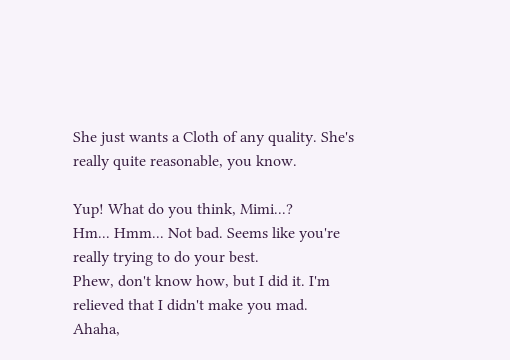She just wants a Cloth of any quality. She's really quite reasonable, you know.

Yup! What do you think, Mimi...?
Hm... Hmm... Not bad. Seems like you're really trying to do your best.
Phew, don't know how, but I did it. I'm relieved that I didn't make you mad.
Ahaha,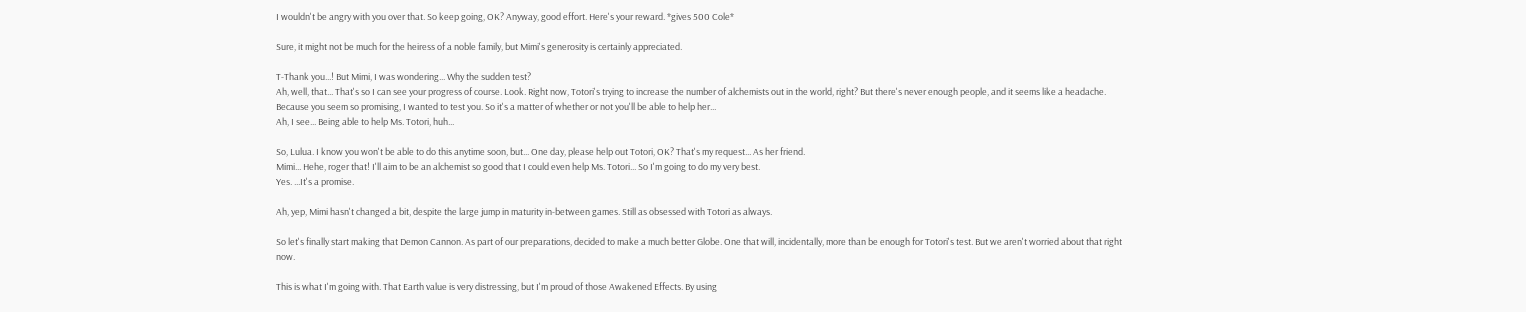I wouldn't be angry with you over that. So keep going, OK? Anyway, good effort. Here's your reward. *gives 500 Cole*

Sure, it might not be much for the heiress of a noble family, but Mimi's generosity is certainly appreciated.

T-Thank you...! But Mimi, I was wondering... Why the sudden test?
Ah, well, that... That's so I can see your progress of course. Look. Right now, Totori's trying to increase the number of alchemists out in the world, right? But there's never enough people, and it seems like a headache. Because you seem so promising, I wanted to test you. So it's a matter of whether or not you'll be able to help her...
Ah, I see... Being able to help Ms. Totori, huh...

So, Lulua. I know you won't be able to do this anytime soon, but... One day, please help out Totori, OK? That's my request... As her friend.
Mimi... Hehe, roger that! I'll aim to be an alchemist so good that I could even help Ms. Totori... So I'm going to do my very best.
Yes. ...It's a promise.

Ah, yep, Mimi hasn't changed a bit, despite the large jump in maturity in-between games. Still as obsessed with Totori as always.

So let's finally start making that Demon Cannon. As part of our preparations, decided to make a much better Globe. One that will, incidentally, more than be enough for Totori's test. But we aren't worried about that right now.

This is what I'm going with. That Earth value is very distressing, but I'm proud of those Awakened Effects. By using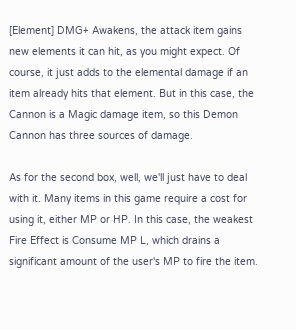[Element] DMG+ Awakens, the attack item gains new elements it can hit, as you might expect. Of course, it just adds to the elemental damage if an item already hits that element. But in this case, the Cannon is a Magic damage item, so this Demon Cannon has three sources of damage.

As for the second box, well, we'll just have to deal with it. Many items in this game require a cost for using it, either MP or HP. In this case, the weakest Fire Effect is Consume MP L, which drains a significant amount of the user's MP to fire the item.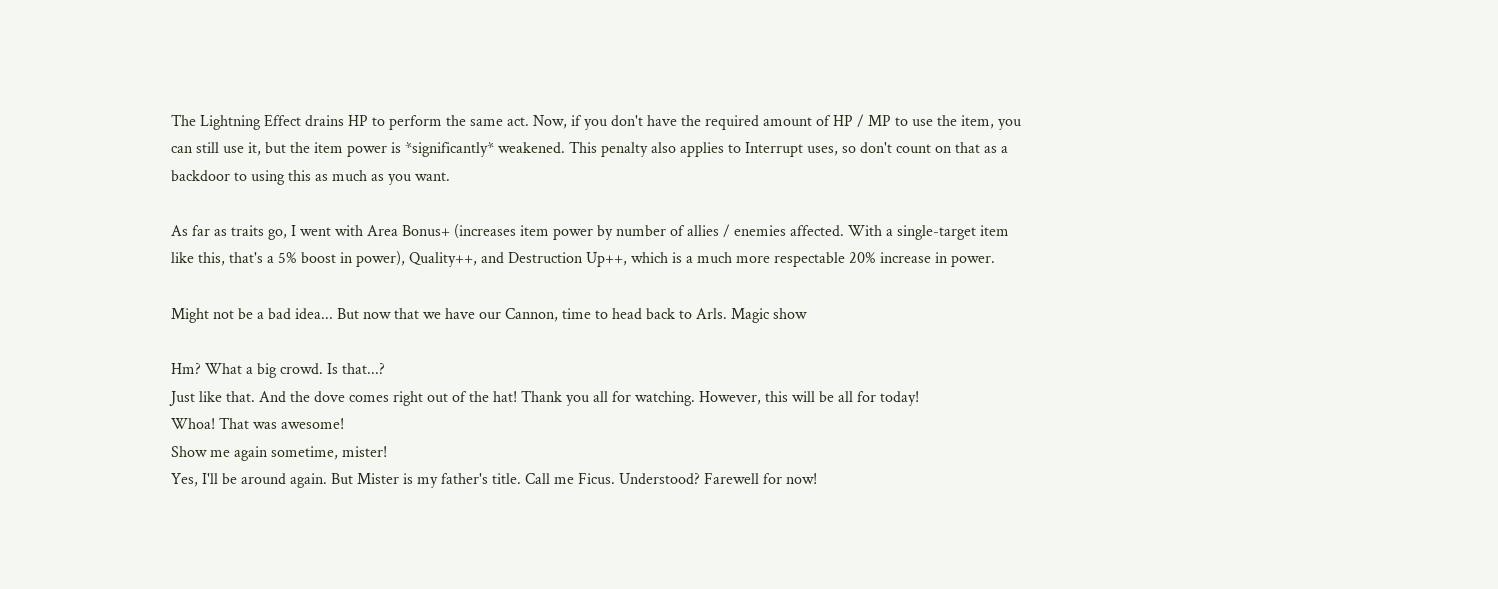The Lightning Effect drains HP to perform the same act. Now, if you don't have the required amount of HP / MP to use the item, you can still use it, but the item power is *significantly* weakened. This penalty also applies to Interrupt uses, so don't count on that as a backdoor to using this as much as you want.

As far as traits go, I went with Area Bonus+ (increases item power by number of allies / enemies affected. With a single-target item like this, that's a 5% boost in power), Quality++, and Destruction Up++, which is a much more respectable 20% increase in power.

Might not be a bad idea... But now that we have our Cannon, time to head back to Arls. Magic show

Hm? What a big crowd. Is that...?
Just like that. And the dove comes right out of the hat! Thank you all for watching. However, this will be all for today!
Whoa! That was awesome!
Show me again sometime, mister!
Yes, I'll be around again. But Mister is my father's title. Call me Ficus. Understood? Farewell for now!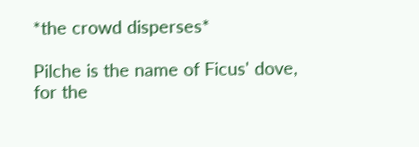*the crowd disperses*

Pilche is the name of Ficus' dove, for the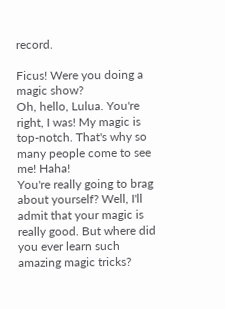record.

Ficus! Were you doing a magic show?
Oh, hello, Lulua. You're right, I was! My magic is top-notch. That's why so many people come to see me! Haha!
You're really going to brag about yourself? Well, I'll admit that your magic is really good. But where did you ever learn such amazing magic tricks?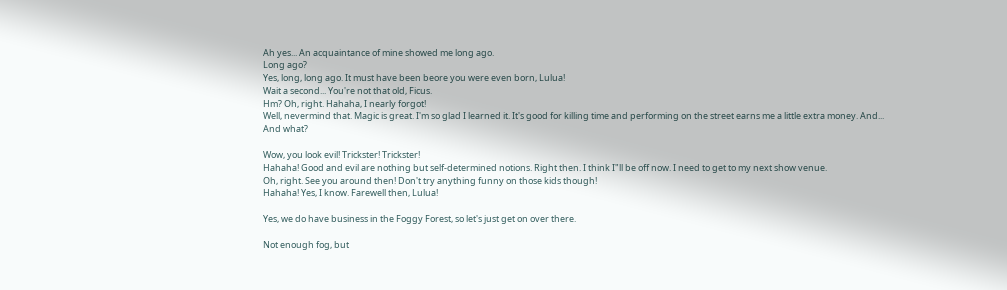Ah yes... An acquaintance of mine showed me long ago.
Long ago?
Yes, long, long ago. It must have been beore you were even born, Lulua!
Wait a second... You're not that old, Ficus.
Hm? Oh, right. Hahaha, I nearly forgot!
Well, nevermind that. Magic is great. I'm so glad I learned it. It's good for killing time and performing on the street earns me a little extra money. And...
And what?

Wow, you look evil! Trickster! Trickster!
Hahaha! Good and evil are nothing but self-determined notions. Right then. I think I"ll be off now. I need to get to my next show venue.
Oh, right. See you around then! Don't try anything funny on those kids though!
Hahaha! Yes, I know. Farewell then, Lulua!

Yes, we do have business in the Foggy Forest, so let's just get on over there.

Not enough fog, but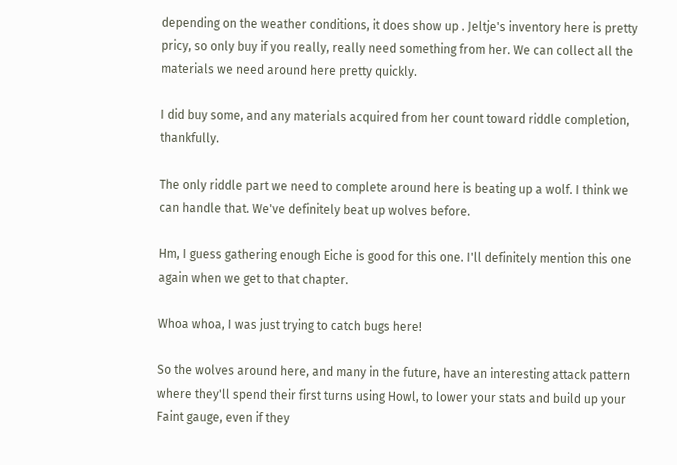depending on the weather conditions, it does show up . Jeltje's inventory here is pretty pricy, so only buy if you really, really need something from her. We can collect all the materials we need around here pretty quickly.

I did buy some, and any materials acquired from her count toward riddle completion, thankfully.

The only riddle part we need to complete around here is beating up a wolf. I think we can handle that. We've definitely beat up wolves before.

Hm, I guess gathering enough Eiche is good for this one. I'll definitely mention this one again when we get to that chapter.

Whoa whoa, I was just trying to catch bugs here!

So the wolves around here, and many in the future, have an interesting attack pattern where they'll spend their first turns using Howl, to lower your stats and build up your Faint gauge, even if they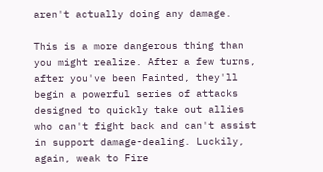aren't actually doing any damage.

This is a more dangerous thing than you might realize. After a few turns, after you've been Fainted, they'll begin a powerful series of attacks designed to quickly take out allies who can't fight back and can't assist in support damage-dealing. Luckily, again, weak to Fire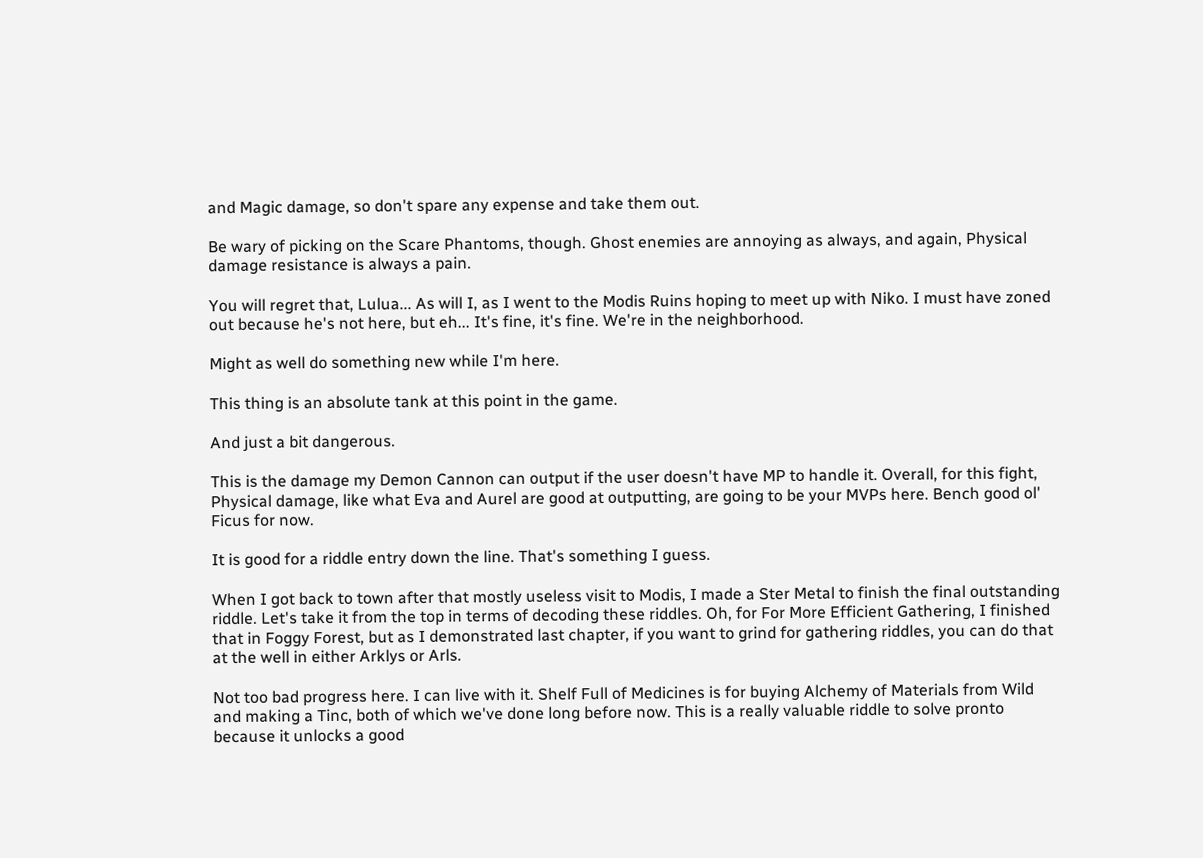and Magic damage, so don't spare any expense and take them out.

Be wary of picking on the Scare Phantoms, though. Ghost enemies are annoying as always, and again, Physical damage resistance is always a pain.

You will regret that, Lulua... As will I, as I went to the Modis Ruins hoping to meet up with Niko. I must have zoned out because he's not here, but eh... It's fine, it's fine. We're in the neighborhood.

Might as well do something new while I'm here.

This thing is an absolute tank at this point in the game.

And just a bit dangerous.

This is the damage my Demon Cannon can output if the user doesn't have MP to handle it. Overall, for this fight, Physical damage, like what Eva and Aurel are good at outputting, are going to be your MVPs here. Bench good ol' Ficus for now.

It is good for a riddle entry down the line. That's something I guess.

When I got back to town after that mostly useless visit to Modis, I made a Ster Metal to finish the final outstanding riddle. Let's take it from the top in terms of decoding these riddles. Oh, for For More Efficient Gathering, I finished that in Foggy Forest, but as I demonstrated last chapter, if you want to grind for gathering riddles, you can do that at the well in either Arklys or Arls.

Not too bad progress here. I can live with it. Shelf Full of Medicines is for buying Alchemy of Materials from Wild and making a Tinc, both of which we've done long before now. This is a really valuable riddle to solve pronto because it unlocks a good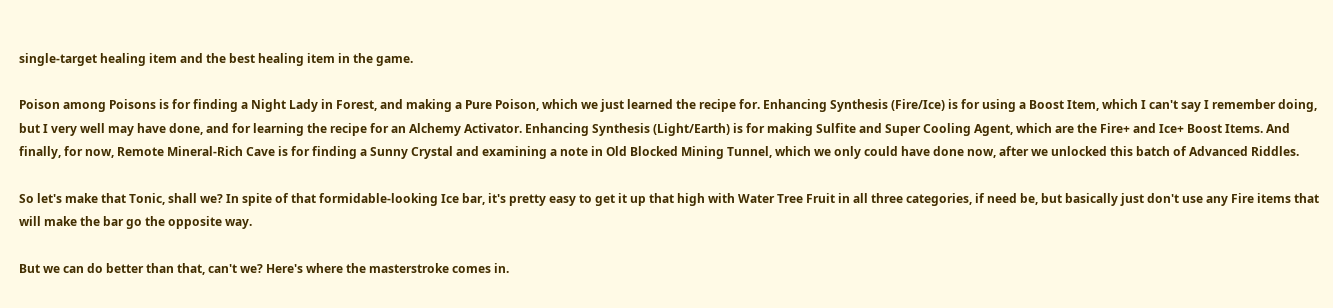single-target healing item and the best healing item in the game.

Poison among Poisons is for finding a Night Lady in Forest, and making a Pure Poison, which we just learned the recipe for. Enhancing Synthesis (Fire/Ice) is for using a Boost Item, which I can't say I remember doing, but I very well may have done, and for learning the recipe for an Alchemy Activator. Enhancing Synthesis (Light/Earth) is for making Sulfite and Super Cooling Agent, which are the Fire+ and Ice+ Boost Items. And finally, for now, Remote Mineral-Rich Cave is for finding a Sunny Crystal and examining a note in Old Blocked Mining Tunnel, which we only could have done now, after we unlocked this batch of Advanced Riddles.

So let's make that Tonic, shall we? In spite of that formidable-looking Ice bar, it's pretty easy to get it up that high with Water Tree Fruit in all three categories, if need be, but basically just don't use any Fire items that will make the bar go the opposite way.

But we can do better than that, can't we? Here's where the masterstroke comes in.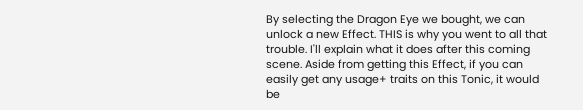By selecting the Dragon Eye we bought, we can unlock a new Effect. THIS is why you went to all that trouble. I'll explain what it does after this coming scene. Aside from getting this Effect, if you can easily get any usage+ traits on this Tonic, it would be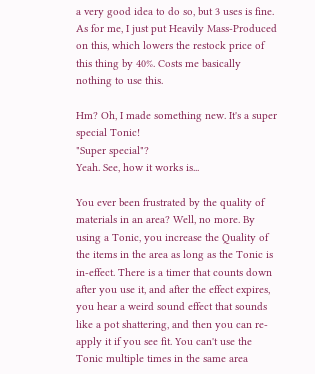a very good idea to do so, but 3 uses is fine. As for me, I just put Heavily Mass-Produced on this, which lowers the restock price of this thing by 40%. Costs me basically nothing to use this.

Hm? Oh, I made something new. It's a super special Tonic!
"Super special"?
Yeah. See, how it works is...

You ever been frustrated by the quality of materials in an area? Well, no more. By using a Tonic, you increase the Quality of the items in the area as long as the Tonic is in-effect. There is a timer that counts down after you use it, and after the effect expires, you hear a weird sound effect that sounds like a pot shattering, and then you can re-apply it if you see fit. You can't use the Tonic multiple times in the same area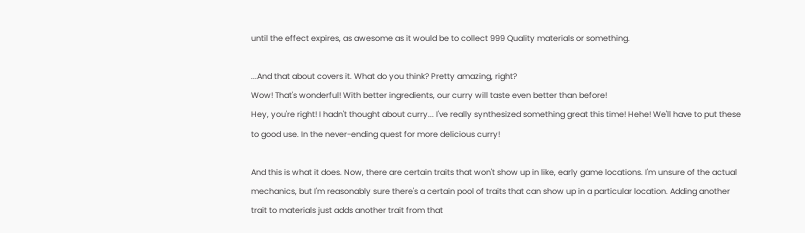until the effect expires, as awesome as it would be to collect 999 Quality materials or something.

...And that about covers it. What do you think? Pretty amazing, right?
Wow! That's wonderful! With better ingredients, our curry will taste even better than before!
Hey, you're right! I hadn't thought about curry... I've really synthesized something great this time! Hehe! We'll have to put these to good use. In the never-ending quest for more delicious curry!

And this is what it does. Now, there are certain traits that won't show up in like, early game locations. I'm unsure of the actual mechanics, but I'm reasonably sure there's a certain pool of traits that can show up in a particular location. Adding another trait to materials just adds another trait from that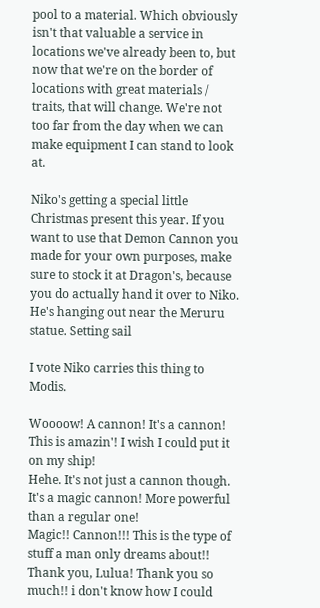pool to a material. Which obviously isn't that valuable a service in locations we've already been to, but now that we're on the border of locations with great materials / traits, that will change. We're not too far from the day when we can make equipment I can stand to look at.

Niko's getting a special little Christmas present this year. If you want to use that Demon Cannon you made for your own purposes, make sure to stock it at Dragon's, because you do actually hand it over to Niko. He's hanging out near the Meruru statue. Setting sail

I vote Niko carries this thing to Modis.

Woooow! A cannon! It's a cannon! This is amazin'! I wish I could put it on my ship!
Hehe. It's not just a cannon though. It's a magic cannon! More powerful than a regular one!
Magic!! Cannon!!! This is the type of stuff a man only dreams about!! Thank you, Lulua! Thank you so much!! i don't know how I could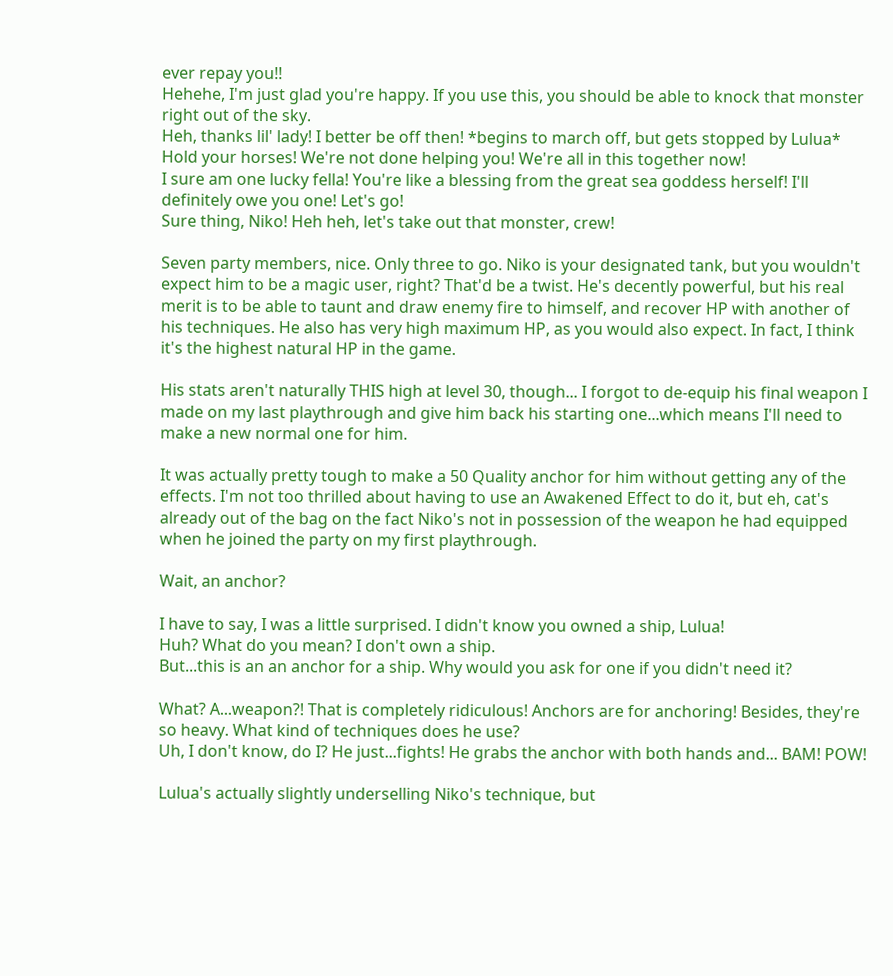ever repay you!!
Hehehe, I'm just glad you're happy. If you use this, you should be able to knock that monster right out of the sky.
Heh, thanks lil' lady! I better be off then! *begins to march off, but gets stopped by Lulua*
Hold your horses! We're not done helping you! We're all in this together now!
I sure am one lucky fella! You're like a blessing from the great sea goddess herself! I'll definitely owe you one! Let's go!
Sure thing, Niko! Heh heh, let's take out that monster, crew!

Seven party members, nice. Only three to go. Niko is your designated tank, but you wouldn't expect him to be a magic user, right? That'd be a twist. He's decently powerful, but his real merit is to be able to taunt and draw enemy fire to himself, and recover HP with another of his techniques. He also has very high maximum HP, as you would also expect. In fact, I think it's the highest natural HP in the game.

His stats aren't naturally THIS high at level 30, though... I forgot to de-equip his final weapon I made on my last playthrough and give him back his starting one...which means I'll need to make a new normal one for him.

It was actually pretty tough to make a 50 Quality anchor for him without getting any of the effects. I'm not too thrilled about having to use an Awakened Effect to do it, but eh, cat's already out of the bag on the fact Niko's not in possession of the weapon he had equipped when he joined the party on my first playthrough.

Wait, an anchor?

I have to say, I was a little surprised. I didn't know you owned a ship, Lulua!
Huh? What do you mean? I don't own a ship.
But...this is an an anchor for a ship. Why would you ask for one if you didn't need it?

What? A...weapon?! That is completely ridiculous! Anchors are for anchoring! Besides, they're so heavy. What kind of techniques does he use?
Uh, I don't know, do I? He just...fights! He grabs the anchor with both hands and... BAM! POW!

Lulua's actually slightly underselling Niko's technique, but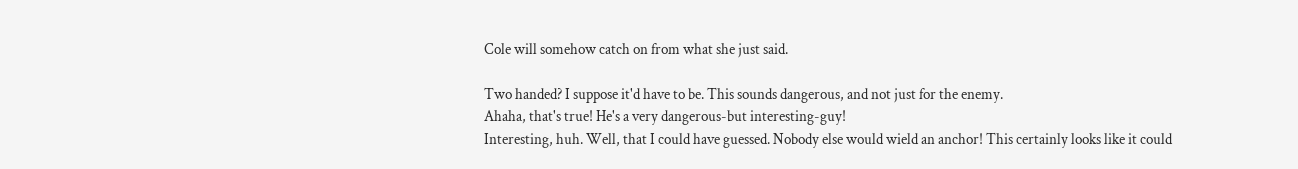Cole will somehow catch on from what she just said.

Two handed? I suppose it'd have to be. This sounds dangerous, and not just for the enemy.
Ahaha, that's true! He's a very dangerous-but interesting-guy!
Interesting, huh. Well, that I could have guessed. Nobody else would wield an anchor! This certainly looks like it could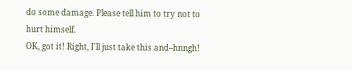do some damage. Please tell him to try not to hurt himself.
OK, got it! Right, I'll just take this and--hnngh!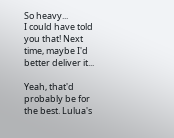So heavy...
I could have told you that! Next time, maybe I'd better deliver it...

Yeah, that'd probably be for the best. Lulua's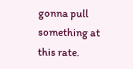gonna pull something at this rate.